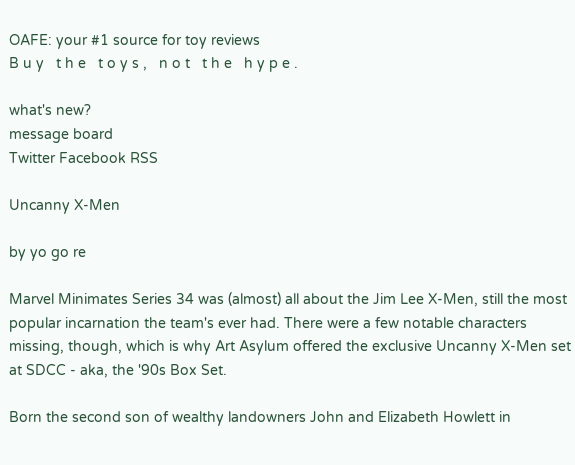OAFE: your #1 source for toy reviews
B u y   t h e   t o y s ,   n o t   t h e   h y p e .

what's new?
message board
Twitter Facebook RSS

Uncanny X-Men

by yo go re

Marvel Minimates Series 34 was (almost) all about the Jim Lee X-Men, still the most popular incarnation the team's ever had. There were a few notable characters missing, though, which is why Art Asylum offered the exclusive Uncanny X-Men set at SDCC - aka, the '90s Box Set.

Born the second son of wealthy landowners John and Elizabeth Howlett in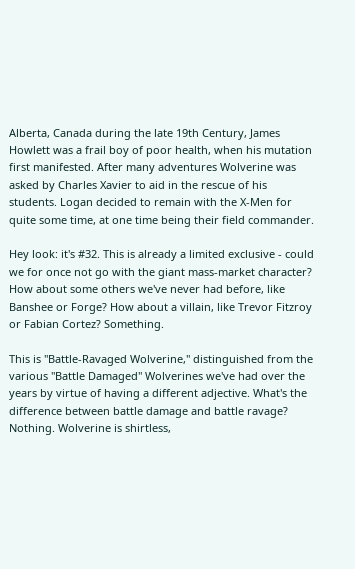Alberta, Canada during the late 19th Century, James Howlett was a frail boy of poor health, when his mutation first manifested. After many adventures Wolverine was asked by Charles Xavier to aid in the rescue of his students. Logan decided to remain with the X-Men for quite some time, at one time being their field commander.

Hey look: it's #32. This is already a limited exclusive - could we for once not go with the giant mass-market character? How about some others we've never had before, like Banshee or Forge? How about a villain, like Trevor Fitzroy or Fabian Cortez? Something.

This is "Battle-Ravaged Wolverine," distinguished from the various "Battle Damaged" Wolverines we've had over the years by virtue of having a different adjective. What's the difference between battle damage and battle ravage? Nothing. Wolverine is shirtless,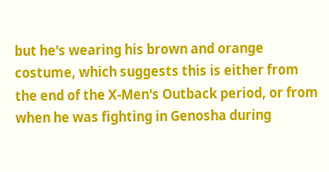but he's wearing his brown and orange costume, which suggests this is either from the end of the X-Men's Outback period, or from when he was fighting in Genosha during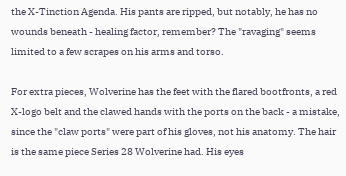the X-Tinction Agenda. His pants are ripped, but notably, he has no wounds beneath - healing factor, remember? The "ravaging" seems limited to a few scrapes on his arms and torso.

For extra pieces, Wolverine has the feet with the flared bootfronts, a red X-logo belt and the clawed hands with the ports on the back - a mistake, since the "claw ports" were part of his gloves, not his anatomy. The hair is the same piece Series 28 Wolverine had. His eyes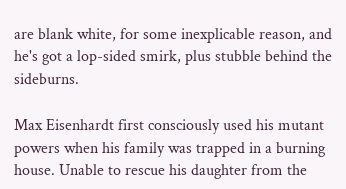are blank white, for some inexplicable reason, and he's got a lop-sided smirk, plus stubble behind the sideburns.

Max Eisenhardt first consciously used his mutant powers when his family was trapped in a burning house. Unable to rescue his daughter from the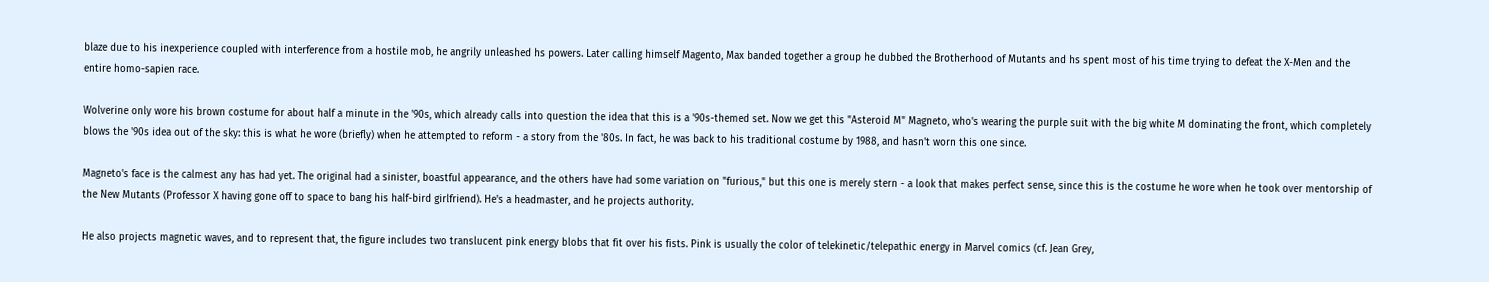blaze due to his inexperience coupled with interference from a hostile mob, he angrily unleashed hs powers. Later calling himself Magento, Max banded together a group he dubbed the Brotherhood of Mutants and hs spent most of his time trying to defeat the X-Men and the entire homo-sapien race.

Wolverine only wore his brown costume for about half a minute in the '90s, which already calls into question the idea that this is a '90s-themed set. Now we get this "Asteroid M" Magneto, who's wearing the purple suit with the big white M dominating the front, which completely blows the '90s idea out of the sky: this is what he wore (briefly) when he attempted to reform - a story from the '80s. In fact, he was back to his traditional costume by 1988, and hasn't worn this one since.

Magneto's face is the calmest any has had yet. The original had a sinister, boastful appearance, and the others have had some variation on "furious," but this one is merely stern - a look that makes perfect sense, since this is the costume he wore when he took over mentorship of the New Mutants (Professor X having gone off to space to bang his half-bird girlfriend). He's a headmaster, and he projects authority.

He also projects magnetic waves, and to represent that, the figure includes two translucent pink energy blobs that fit over his fists. Pink is usually the color of telekinetic/telepathic energy in Marvel comics (cf. Jean Grey,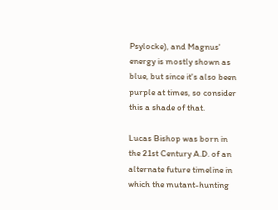Psylocke), and Magnus' energy is mostly shown as blue, but since it's also been purple at times, so consider this a shade of that.

Lucas Bishop was born in the 21st Century A.D. of an alternate future timeline in which the mutant-hunting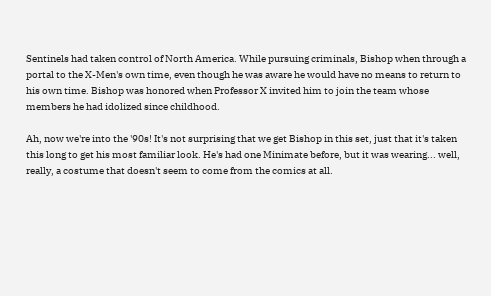Sentinels had taken control of North America. While pursuing criminals, Bishop when through a portal to the X-Men's own time, even though he was aware he would have no means to return to his own time. Bishop was honored when Professor X invited him to join the team whose members he had idolized since childhood.

Ah, now we're into the '90s! It's not surprising that we get Bishop in this set, just that it's taken this long to get his most familiar look. He's had one Minimate before, but it was wearing... well, really, a costume that doesn't seem to come from the comics at all.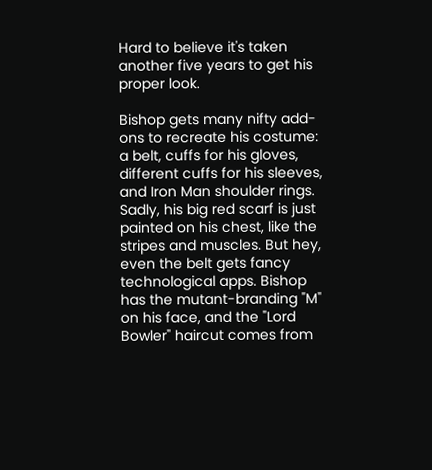Hard to believe it's taken another five years to get his proper look.

Bishop gets many nifty add-ons to recreate his costume: a belt, cuffs for his gloves, different cuffs for his sleeves, and Iron Man shoulder rings. Sadly, his big red scarf is just painted on his chest, like the stripes and muscles. But hey, even the belt gets fancy technological apps. Bishop has the mutant-branding "M" on his face, and the "Lord Bowler" haircut comes from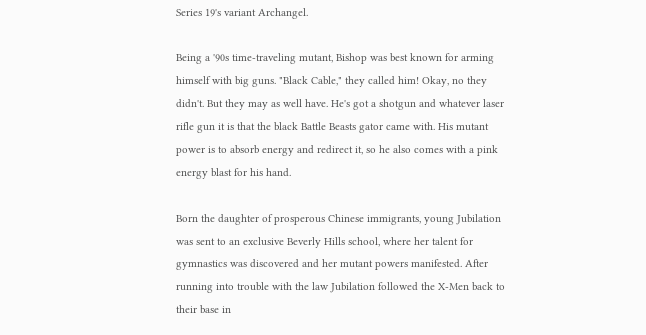Series 19's variant Archangel.

Being a '90s time-traveling mutant, Bishop was best known for arming himself with big guns. "Black Cable," they called him! Okay, no they didn't. But they may as well have. He's got a shotgun and whatever laser rifle gun it is that the black Battle Beasts gator came with. His mutant power is to absorb energy and redirect it, so he also comes with a pink energy blast for his hand.

Born the daughter of prosperous Chinese immigrants, young Jubilation was sent to an exclusive Beverly Hills school, where her talent for gymnastics was discovered and her mutant powers manifested. After running into trouble with the law Jubilation followed the X-Men back to their base in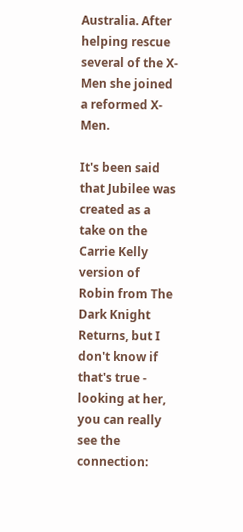Australia. After helping rescue several of the X-Men she joined a reformed X-Men.

It's been said that Jubilee was created as a take on the Carrie Kelly version of Robin from The Dark Knight Returns, but I don't know if that's true - looking at her, you can really see the connection: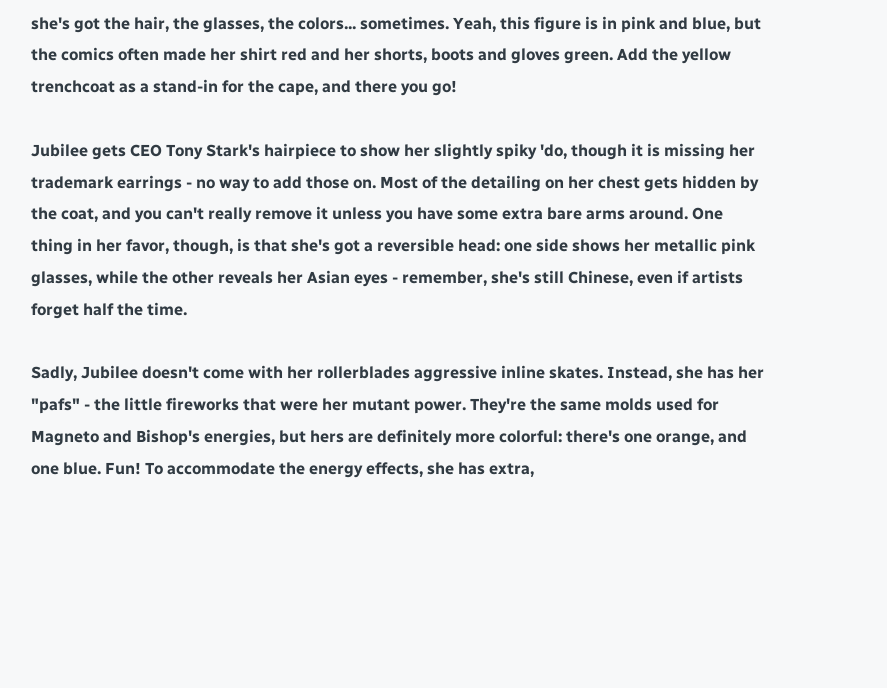she's got the hair, the glasses, the colors... sometimes. Yeah, this figure is in pink and blue, but the comics often made her shirt red and her shorts, boots and gloves green. Add the yellow trenchcoat as a stand-in for the cape, and there you go!

Jubilee gets CEO Tony Stark's hairpiece to show her slightly spiky 'do, though it is missing her trademark earrings - no way to add those on. Most of the detailing on her chest gets hidden by the coat, and you can't really remove it unless you have some extra bare arms around. One thing in her favor, though, is that she's got a reversible head: one side shows her metallic pink glasses, while the other reveals her Asian eyes - remember, she's still Chinese, even if artists forget half the time.

Sadly, Jubilee doesn't come with her rollerblades aggressive inline skates. Instead, she has her "pafs" - the little fireworks that were her mutant power. They're the same molds used for Magneto and Bishop's energies, but hers are definitely more colorful: there's one orange, and one blue. Fun! To accommodate the energy effects, she has extra,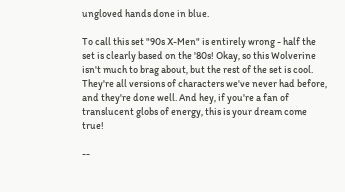ungloved hands done in blue.

To call this set "90s X-Men" is entirely wrong - half the set is clearly based on the '80s! Okay, so this Wolverine isn't much to brag about, but the rest of the set is cool. They're all versions of characters we've never had before, and they're done well. And hey, if you're a fan of translucent globs of energy, this is your dream come true!

--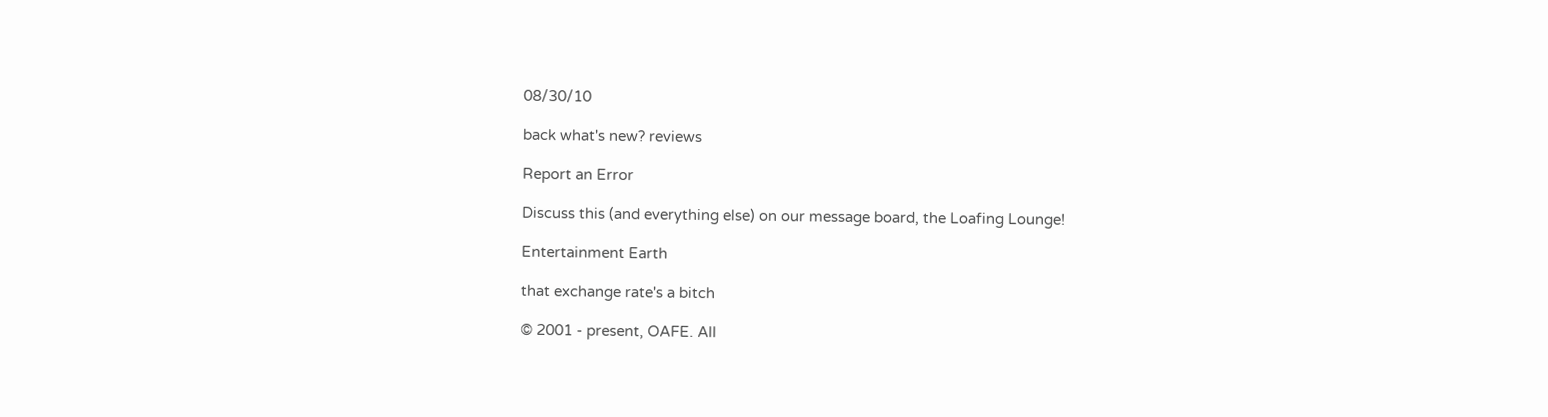08/30/10

back what's new? reviews

Report an Error

Discuss this (and everything else) on our message board, the Loafing Lounge!

Entertainment Earth

that exchange rate's a bitch

© 2001 - present, OAFE. All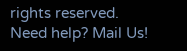rights reserved.
Need help? Mail Us!